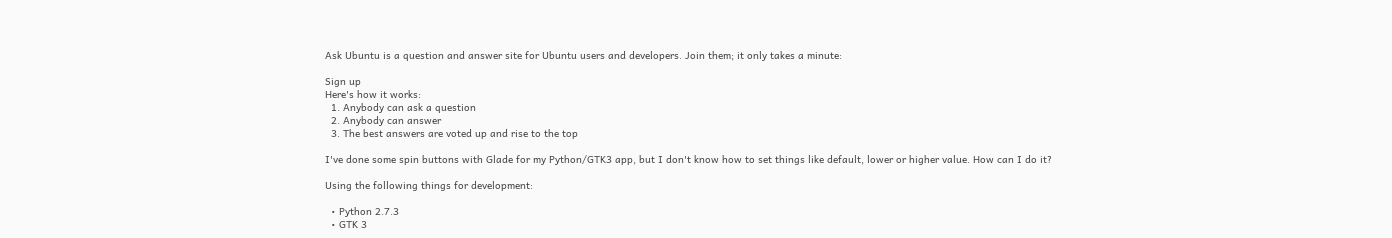Ask Ubuntu is a question and answer site for Ubuntu users and developers. Join them; it only takes a minute:

Sign up
Here's how it works:
  1. Anybody can ask a question
  2. Anybody can answer
  3. The best answers are voted up and rise to the top

I've done some spin buttons with Glade for my Python/GTK3 app, but I don't know how to set things like default, lower or higher value. How can I do it?

Using the following things for development:

  • Python 2.7.3
  • GTK 3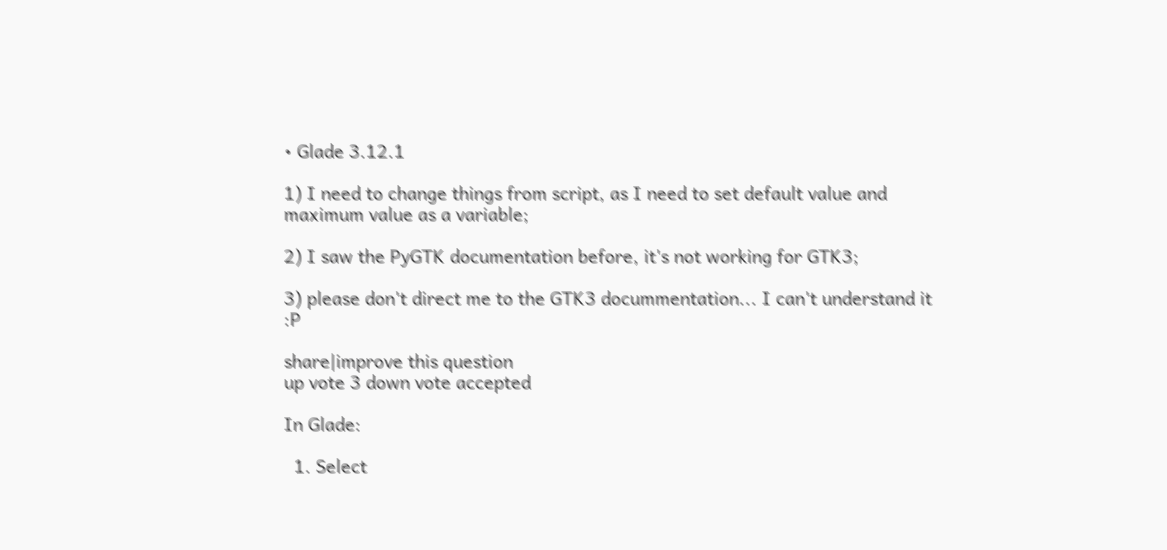• Glade 3.12.1

1) I need to change things from script, as I need to set default value and maximum value as a variable;

2) I saw the PyGTK documentation before, it's not working for GTK3;

3) please don't direct me to the GTK3 docummentation... I can't understand it :P

share|improve this question
up vote 3 down vote accepted

In Glade:

  1. Select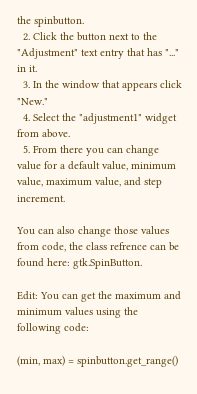the spinbutton.
  2. Click the button next to the "Adjustment" text entry that has "..." in it.
  3. In the window that appears click "New."
  4. Select the "adjustment1" widget from above.
  5. From there you can change value for a default value, minimum value, maximum value, and step increment.

You can also change those values from code, the class refrence can be found here: gtk.SpinButton.

Edit: You can get the maximum and minimum values using the following code:

(min, max) = spinbutton.get_range()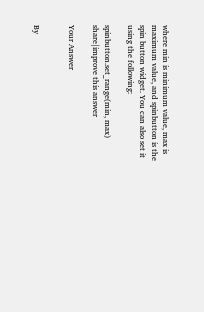where min is minimum value, max is maximum value, and spinbutton is the spin button widget. You can also set it using the following:

spinbutton.set_range(min, max)
share|improve this answer

Your Answer


By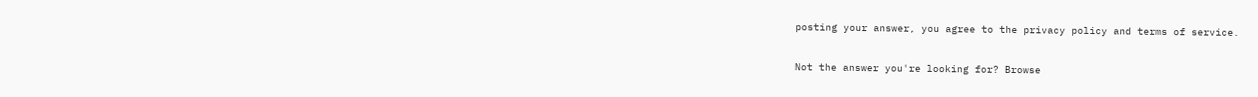posting your answer, you agree to the privacy policy and terms of service.

Not the answer you're looking for? Browse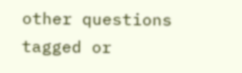other questions tagged or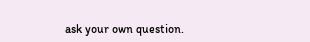ask your own question.